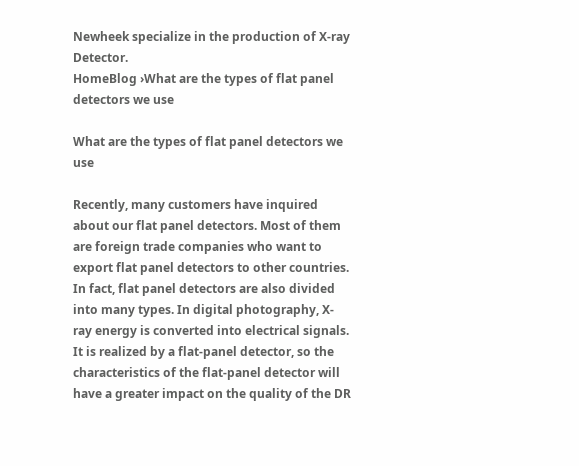Newheek specialize in the production of X-ray Detector.
HomeBlog ›What are the types of flat panel detectors we use

What are the types of flat panel detectors we use

Recently, many customers have inquired about our flat panel detectors. Most of them are foreign trade companies who want to export flat panel detectors to other countries. In fact, flat panel detectors are also divided into many types. In digital photography, X-ray energy is converted into electrical signals. It is realized by a flat-panel detector, so the characteristics of the flat-panel detector will have a greater impact on the quality of the DR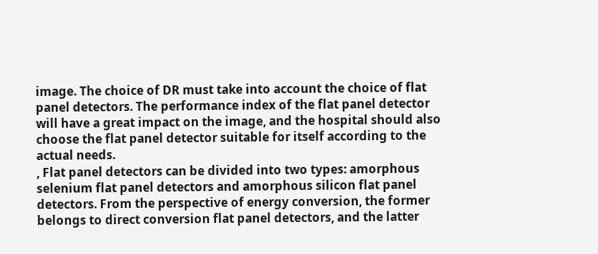image. The choice of DR must take into account the choice of flat panel detectors. The performance index of the flat panel detector will have a great impact on the image, and the hospital should also choose the flat panel detector suitable for itself according to the actual needs.
, Flat panel detectors can be divided into two types: amorphous selenium flat panel detectors and amorphous silicon flat panel detectors. From the perspective of energy conversion, the former belongs to direct conversion flat panel detectors, and the latter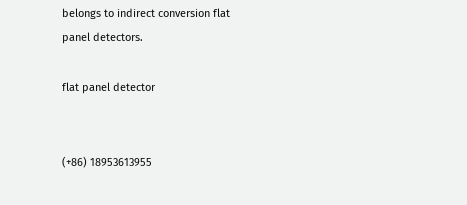belongs to indirect conversion flat panel detectors.

flat panel detector


(+86) 18953613955